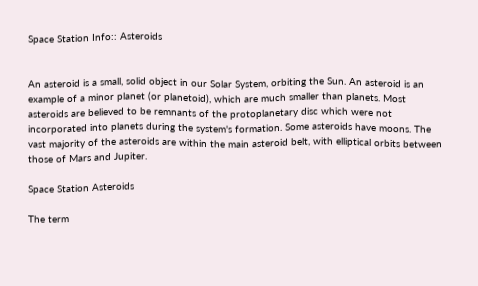Space Station Info:: Asteroids


An asteroid is a small, solid object in our Solar System, orbiting the Sun. An asteroid is an example of a minor planet (or planetoid), which are much smaller than planets. Most asteroids are believed to be remnants of the protoplanetary disc which were not incorporated into planets during the system's formation. Some asteroids have moons. The vast majority of the asteroids are within the main asteroid belt, with elliptical orbits between those of Mars and Jupiter.

Space Station Asteroids

The term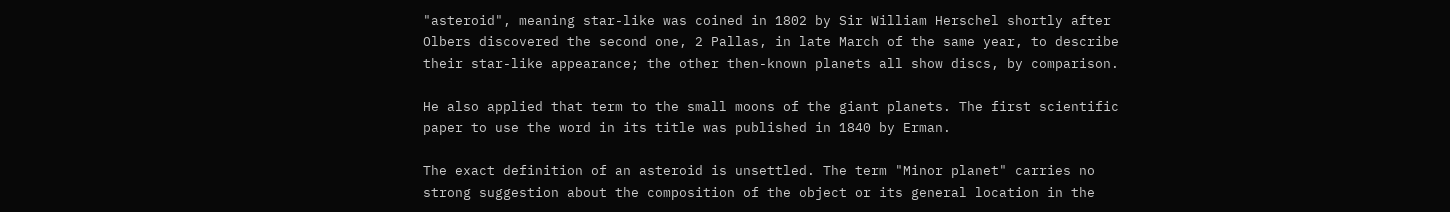"asteroid", meaning star-like was coined in 1802 by Sir William Herschel shortly after Olbers discovered the second one, 2 Pallas, in late March of the same year, to describe their star-like appearance; the other then-known planets all show discs, by comparison.

He also applied that term to the small moons of the giant planets. The first scientific paper to use the word in its title was published in 1840 by Erman.

The exact definition of an asteroid is unsettled. The term "Minor planet" carries no strong suggestion about the composition of the object or its general location in the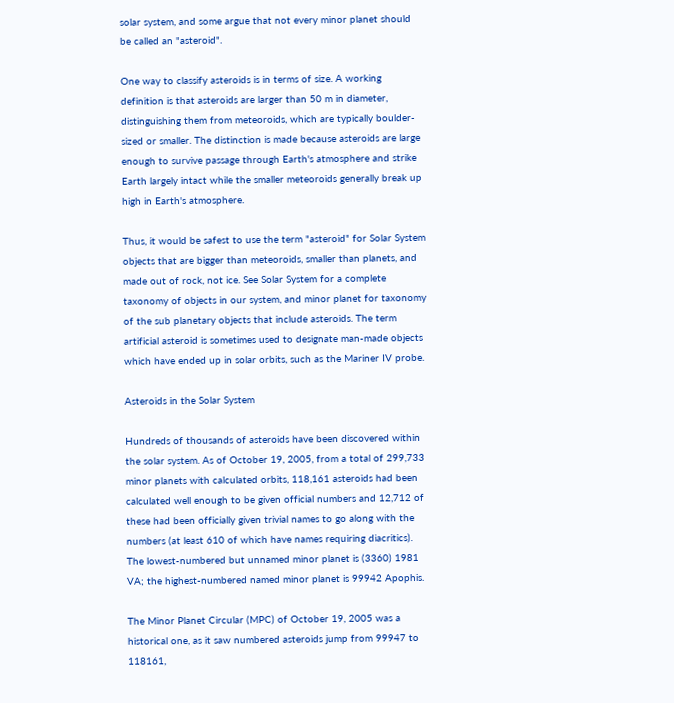solar system, and some argue that not every minor planet should be called an "asteroid".

One way to classify asteroids is in terms of size. A working definition is that asteroids are larger than 50 m in diameter, distinguishing them from meteoroids, which are typically boulder-sized or smaller. The distinction is made because asteroids are large enough to survive passage through Earth's atmosphere and strike Earth largely intact while the smaller meteoroids generally break up high in Earth's atmosphere.

Thus, it would be safest to use the term "asteroid" for Solar System objects that are bigger than meteoroids, smaller than planets, and made out of rock, not ice. See Solar System for a complete taxonomy of objects in our system, and minor planet for taxonomy of the sub planetary objects that include asteroids. The term artificial asteroid is sometimes used to designate man-made objects which have ended up in solar orbits, such as the Mariner IV probe.

Asteroids in the Solar System

Hundreds of thousands of asteroids have been discovered within the solar system. As of October 19, 2005, from a total of 299,733 minor planets with calculated orbits, 118,161 asteroids had been calculated well enough to be given official numbers and 12,712 of these had been officially given trivial names to go along with the numbers (at least 610 of which have names requiring diacritics). The lowest-numbered but unnamed minor planet is (3360) 1981 VA; the highest-numbered named minor planet is 99942 Apophis.

The Minor Planet Circular (MPC) of October 19, 2005 was a historical one, as it saw numbered asteroids jump from 99947 to 118161,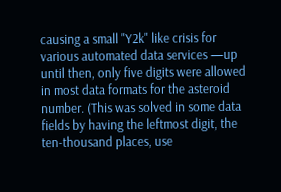causing a small "Y2k" like crisis for various automated data services —up until then, only five digits were allowed in most data formats for the asteroid number. (This was solved in some data fields by having the leftmost digit, the ten-thousand places, use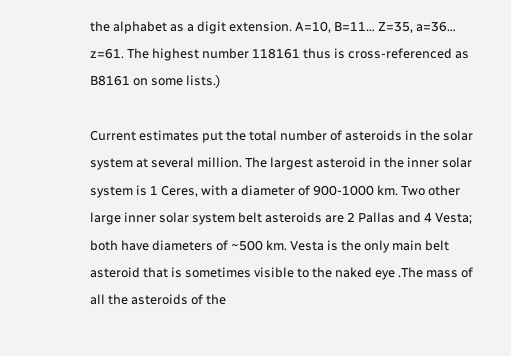the alphabet as a digit extension. A=10, B=11… Z=35, a=36… z=61. The highest number 118161 thus is cross-referenced as B8161 on some lists.)

Current estimates put the total number of asteroids in the solar system at several million. The largest asteroid in the inner solar system is 1 Ceres, with a diameter of 900-1000 km. Two other large inner solar system belt asteroids are 2 Pallas and 4 Vesta; both have diameters of ~500 km. Vesta is the only main belt asteroid that is sometimes visible to the naked eye .The mass of all the asteroids of the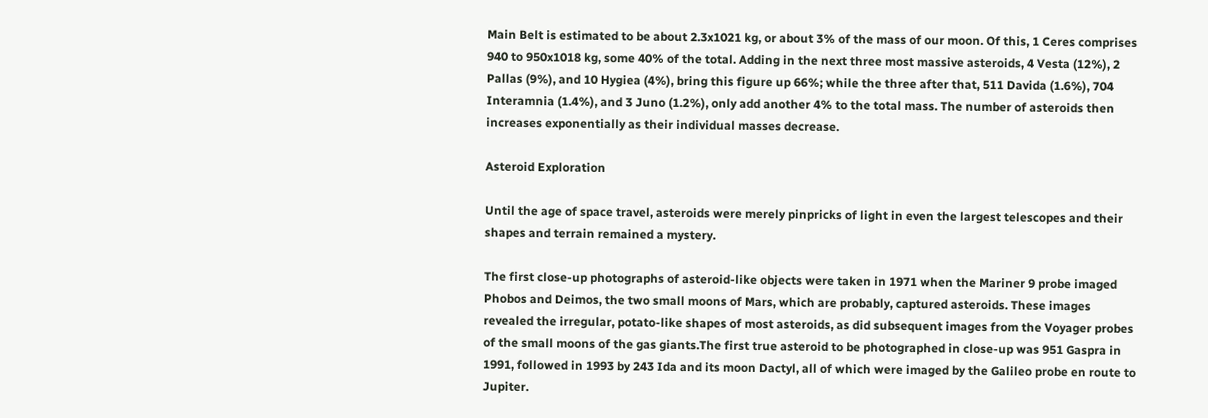Main Belt is estimated to be about 2.3x1021 kg, or about 3% of the mass of our moon. Of this, 1 Ceres comprises 940 to 950x1018 kg, some 40% of the total. Adding in the next three most massive asteroids, 4 Vesta (12%), 2 Pallas (9%), and 10 Hygiea (4%), bring this figure up 66%; while the three after that, 511 Davida (1.6%), 704 Interamnia (1.4%), and 3 Juno (1.2%), only add another 4% to the total mass. The number of asteroids then increases exponentially as their individual masses decrease.

Asteroid Exploration

Until the age of space travel, asteroids were merely pinpricks of light in even the largest telescopes and their shapes and terrain remained a mystery.

The first close-up photographs of asteroid-like objects were taken in 1971 when the Mariner 9 probe imaged Phobos and Deimos, the two small moons of Mars, which are probably, captured asteroids. These images revealed the irregular, potato-like shapes of most asteroids, as did subsequent images from the Voyager probes of the small moons of the gas giants.The first true asteroid to be photographed in close-up was 951 Gaspra in 1991, followed in 1993 by 243 Ida and its moon Dactyl, all of which were imaged by the Galileo probe en route to Jupiter.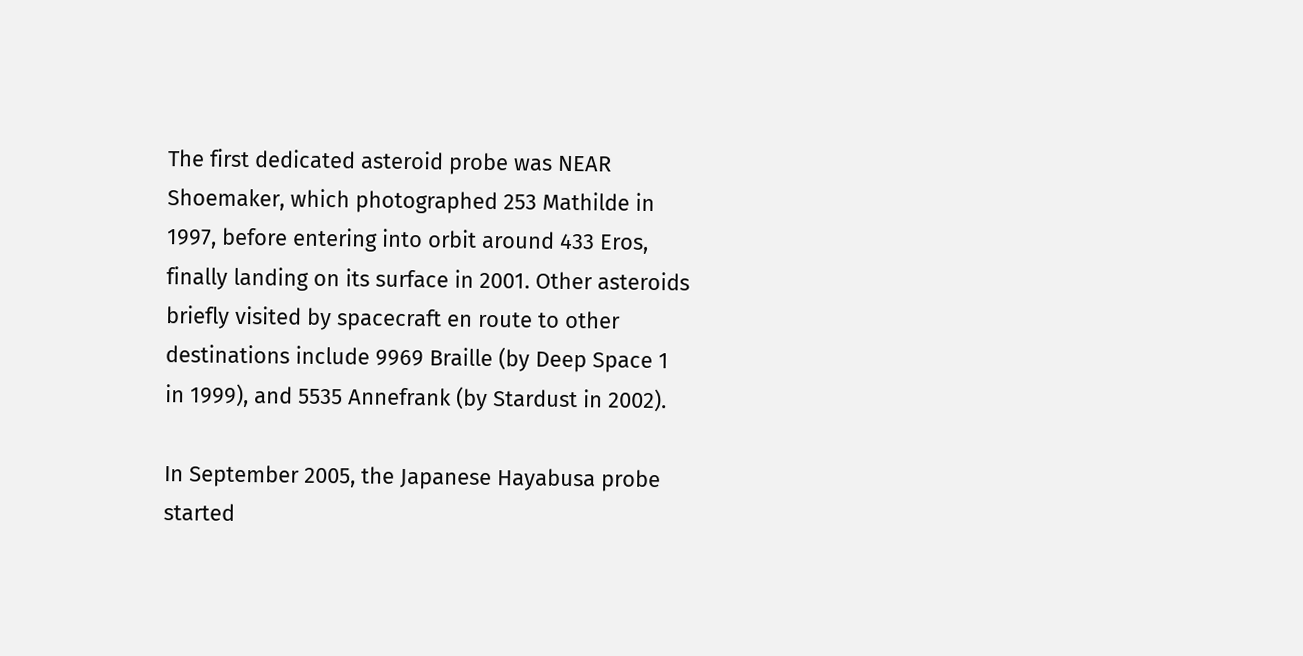The first dedicated asteroid probe was NEAR Shoemaker, which photographed 253 Mathilde in 1997, before entering into orbit around 433 Eros, finally landing on its surface in 2001. Other asteroids briefly visited by spacecraft en route to other destinations include 9969 Braille (by Deep Space 1 in 1999), and 5535 Annefrank (by Stardust in 2002).

In September 2005, the Japanese Hayabusa probe started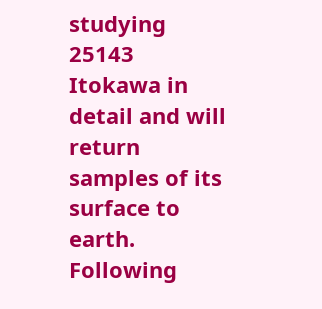studying 25143 Itokawa in detail and will return samples of its surface to earth. Following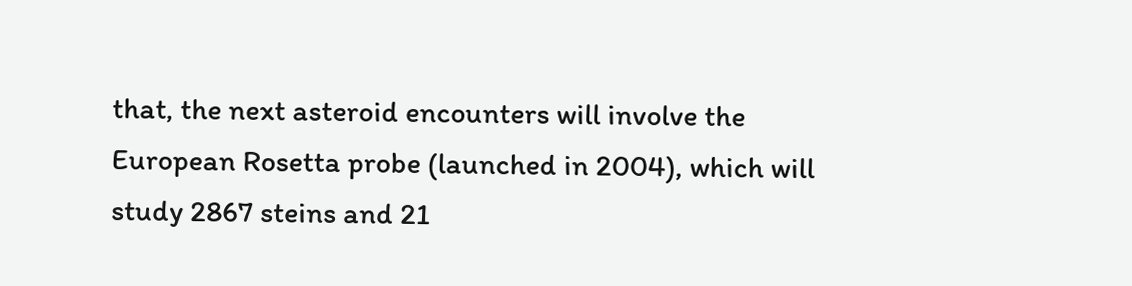that, the next asteroid encounters will involve the European Rosetta probe (launched in 2004), which will study 2867 steins and 21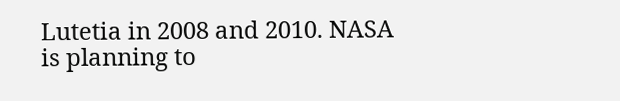Lutetia in 2008 and 2010. NASA is planning to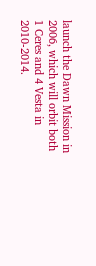launch the Dawn Mission in 2006, which will orbit both 1 Ceres and 4 Vesta in 2010-2014.